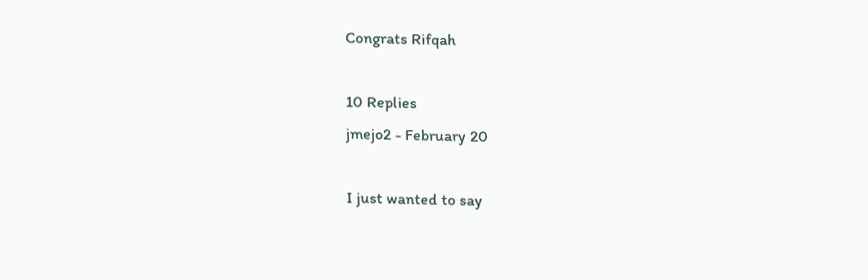Congrats Rifqah

10 Replies
jmejo2 - February 20

I just wanted to say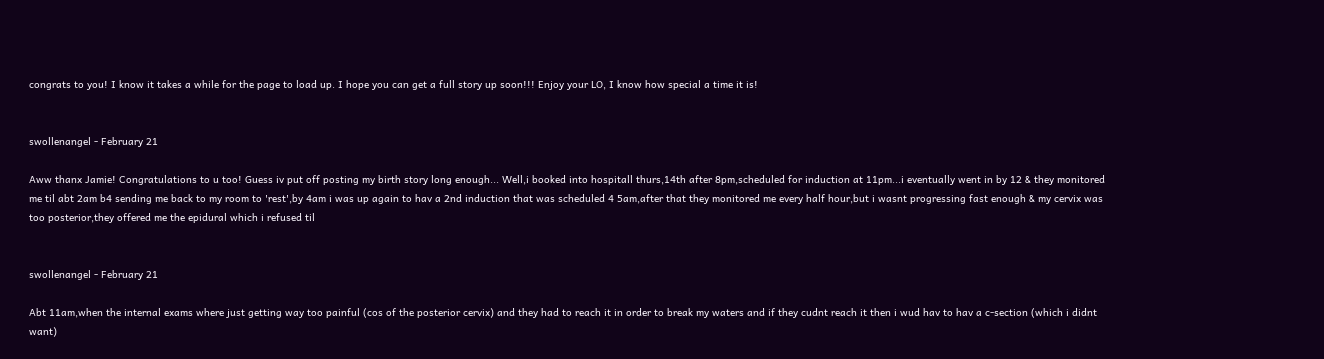congrats to you! I know it takes a while for the page to load up. I hope you can get a full story up soon!!! Enjoy your LO, I know how special a time it is!


swollenangel - February 21

Aww thanx Jamie! Congratulations to u too! Guess iv put off posting my birth story long enough... Well,i booked into hospitall thurs,14th after 8pm,scheduled for induction at 11pm...i eventually went in by 12 & they monitored me til abt 2am b4 sending me back to my room to 'rest',by 4am i was up again to hav a 2nd induction that was scheduled 4 5am,after that they monitored me every half hour,but i wasnt progressing fast enough & my cervix was too posterior,they offered me the epidural which i refused til


swollenangel - February 21

Abt 11am,when the internal exams where just getting way too painful (cos of the posterior cervix) and they had to reach it in order to break my waters and if they cudnt reach it then i wud hav to hav a c-section (which i didnt want)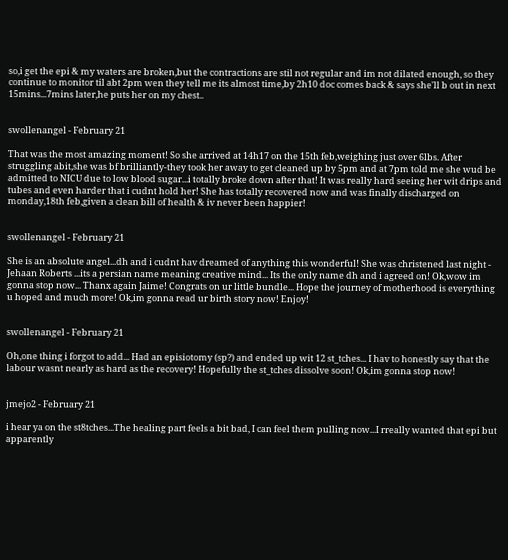so,i get the epi & my waters are broken,but the contractions are stil not regular and im not dilated enough, so they continue to monitor til abt 2pm wen they tell me its almost time,by 2h10 doc comes back & says she'll b out in next 15mins...7mins later,he puts her on my chest..


swollenangel - February 21

That was the most amazing moment! So she arrived at 14h17 on the 15th feb,weighing just over 6lbs. After struggling abit,she was bf brilliantly-they took her away to get cleaned up by 5pm and at 7pm told me she wud be admitted to NICU due to low blood sugar...i totally broke down after that! It was really hard seeing her wit drips and tubes and even harder that i cudnt hold her! She has totally recovered now and was finally discharged on monday,18th feb,given a clean bill of health & iv never been happier!


swollenangel - February 21

She is an absolute angel...dh and i cudnt hav dreamed of anything this wonderful! She was christened last night - Jehaan Roberts ...its a persian name meaning creative mind... Its the only name dh and i agreed on! Ok,wow im gonna stop now... Thanx again Jaime! Congrats on ur little bundle... Hope the journey of motherhood is everything u hoped and much more! Ok,im gonna read ur birth story now! Enjoy!


swollenangel - February 21

Oh,one thing i forgot to add... Had an episiotomy (sp?) and ended up wit 12 st_tches... I hav to honestly say that the labour wasnt nearly as hard as the recovery! Hopefully the st_tches dissolve soon! Ok,im gonna stop now!


jmejo2 - February 21

i hear ya on the st8tches...The healing part feels a bit bad, I can feel them pulling now...I rreally wanted that epi but apparently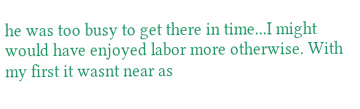he was too busy to get there in time...I might would have enjoyed labor more otherwise. With my first it wasnt near as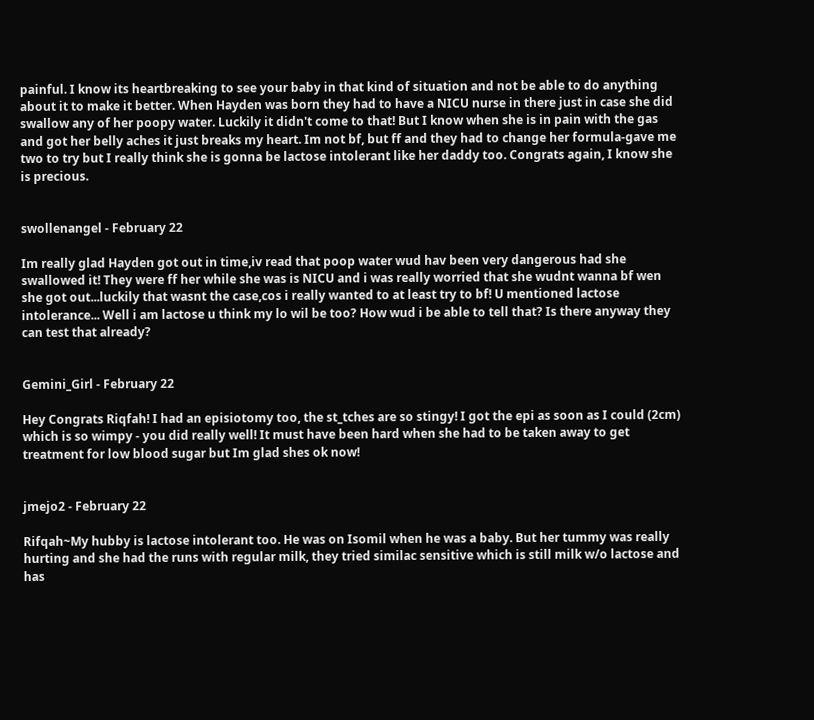painful. I know its heartbreaking to see your baby in that kind of situation and not be able to do anything about it to make it better. When Hayden was born they had to have a NICU nurse in there just in case she did swallow any of her poopy water. Luckily it didn't come to that! But I know when she is in pain with the gas and got her belly aches it just breaks my heart. Im not bf, but ff and they had to change her formula-gave me two to try but I really think she is gonna be lactose intolerant like her daddy too. Congrats again, I know she is precious.


swollenangel - February 22

Im really glad Hayden got out in time,iv read that poop water wud hav been very dangerous had she swallowed it! They were ff her while she was is NICU and i was really worried that she wudnt wanna bf wen she got out...luckily that wasnt the case,cos i really wanted to at least try to bf! U mentioned lactose intolerance... Well i am lactose u think my lo wil be too? How wud i be able to tell that? Is there anyway they can test that already?


Gemini_Girl - February 22

Hey Congrats Riqfah! I had an episiotomy too, the st_tches are so stingy! I got the epi as soon as I could (2cm) which is so wimpy - you did really well! It must have been hard when she had to be taken away to get treatment for low blood sugar but Im glad shes ok now!


jmejo2 - February 22

Rifqah~My hubby is lactose intolerant too. He was on Isomil when he was a baby. But her tummy was really hurting and she had the runs with regular milk, they tried similac sensitive which is still milk w/o lactose and has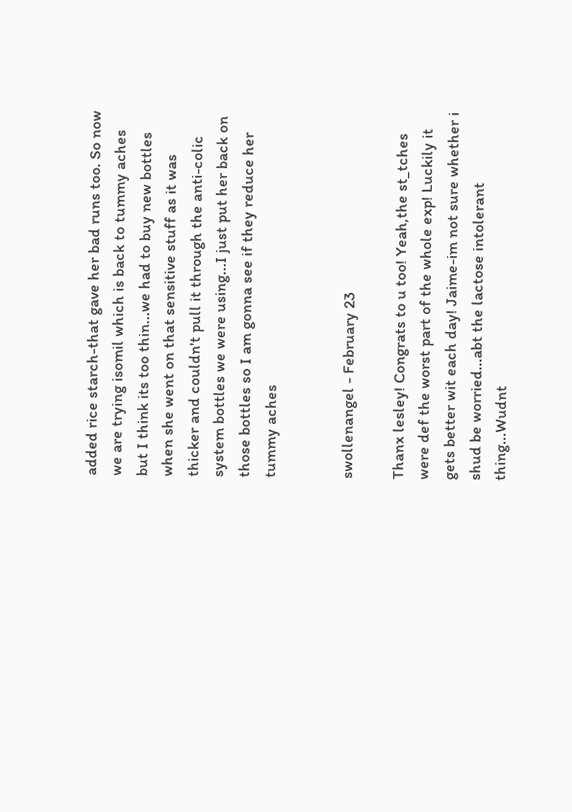added rice starch-that gave her bad runs too. So now we are trying isomil which is back to tummy aches but I think its too thin...we had to buy new bottles when she went on that sensitive stuff as it was thicker and couldn't pull it through the anti-colic system bottles we were using...I just put her back on those bottles so I am gonna see if they reduce her tummy aches


swollenangel - February 23

Thanx lesley! Congrats to u too! Yeah,the st_tches were def the worst part of the whole exp! Luckily it gets better wit each day! Jaime-im not sure whether i shud be worried...abt the lactose intolerant thing...Wudnt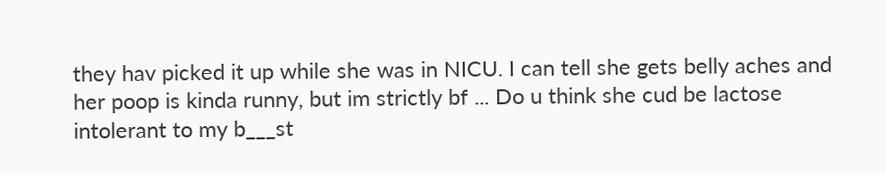they hav picked it up while she was in NICU. I can tell she gets belly aches and her poop is kinda runny, but im strictly bf ... Do u think she cud be lactose intolerant to my b___st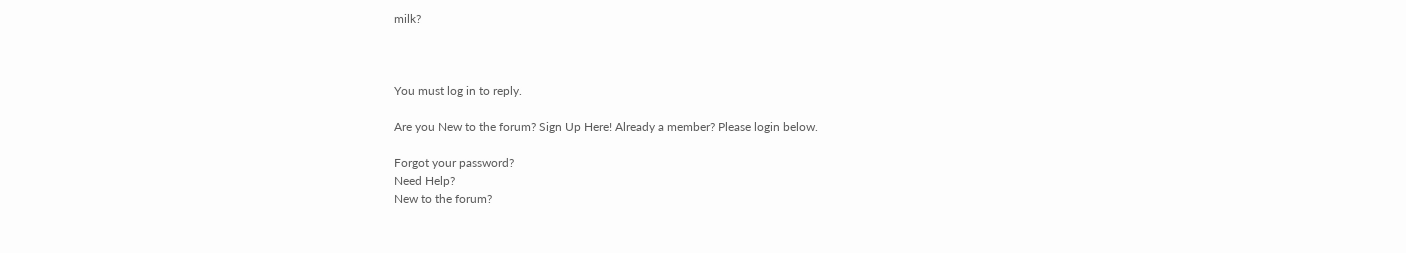milk?



You must log in to reply.

Are you New to the forum? Sign Up Here! Already a member? Please login below.

Forgot your password?
Need Help?
New to the forum?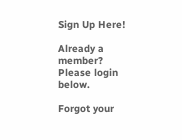Sign Up Here!

Already a member?
Please login below.

Forgot your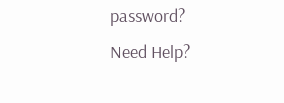password?
Need Help?